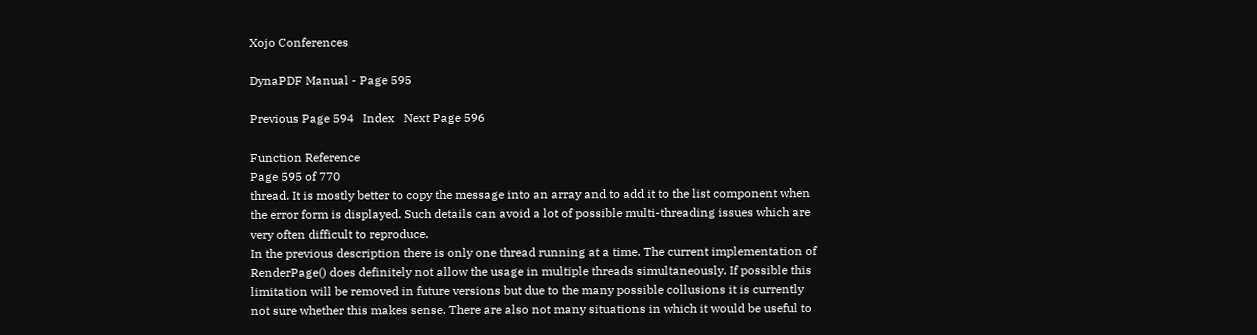Xojo Conferences

DynaPDF Manual - Page 595

Previous Page 594   Index   Next Page 596

Function Reference
Page 595 of 770
thread. It is mostly better to copy the message into an array and to add it to the list component when
the error form is displayed. Such details can avoid a lot of possible multi-threading issues which are
very often difficult to reproduce.
In the previous description there is only one thread running at a time. The current implementation of
RenderPage() does definitely not allow the usage in multiple threads simultaneously. If possible this
limitation will be removed in future versions but due to the many possible collusions it is currently
not sure whether this makes sense. There are also not many situations in which it would be useful to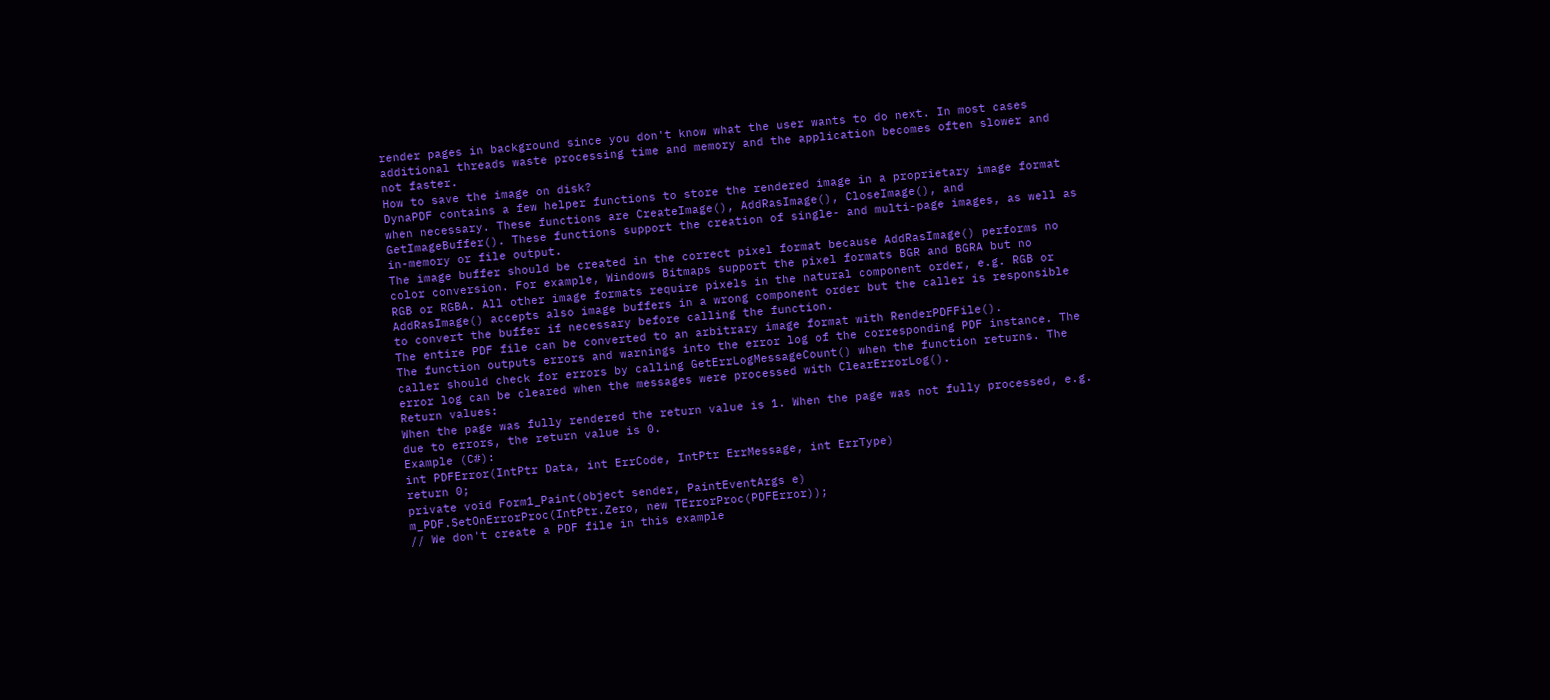render pages in background since you don't know what the user wants to do next. In most cases
additional threads waste processing time and memory and the application becomes often slower and
not faster.
How to save the image on disk?
DynaPDF contains a few helper functions to store the rendered image in a proprietary image format
when necessary. These functions are CreateImage(), AddRasImage(), CloseImage(), and
GetImageBuffer(). These functions support the creation of single- and multi-page images, as well as
in-memory or file output.
The image buffer should be created in the correct pixel format because AddRasImage() performs no
color conversion. For example, Windows Bitmaps support the pixel formats BGR and BGRA but no
RGB or RGBA. All other image formats require pixels in the natural component order, e.g. RGB or
AddRasImage() accepts also image buffers in a wrong component order but the caller is responsible
to convert the buffer if necessary before calling the function.
The entire PDF file can be converted to an arbitrary image format with RenderPDFFile().
The function outputs errors and warnings into the error log of the corresponding PDF instance. The
caller should check for errors by calling GetErrLogMessageCount() when the function returns. The
error log can be cleared when the messages were processed with ClearErrorLog().
Return values:
When the page was fully rendered the return value is 1. When the page was not fully processed, e.g.
due to errors, the return value is 0.
Example (C#):
int PDFError(IntPtr Data, int ErrCode, IntPtr ErrMessage, int ErrType)
return 0;
private void Form1_Paint(object sender, PaintEventArgs e)
m_PDF.SetOnErrorProc(IntPtr.Zero, new TErrorProc(PDFError));
// We don't create a PDF file in this example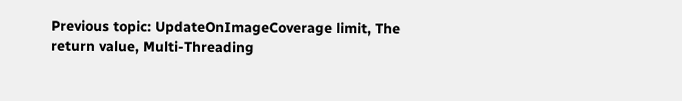Previous topic: UpdateOnImageCoverage limit, The return value, Multi-Threading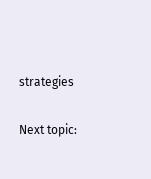strategies

Next topic: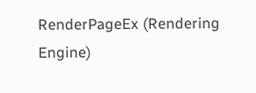RenderPageEx (Rendering Engine)